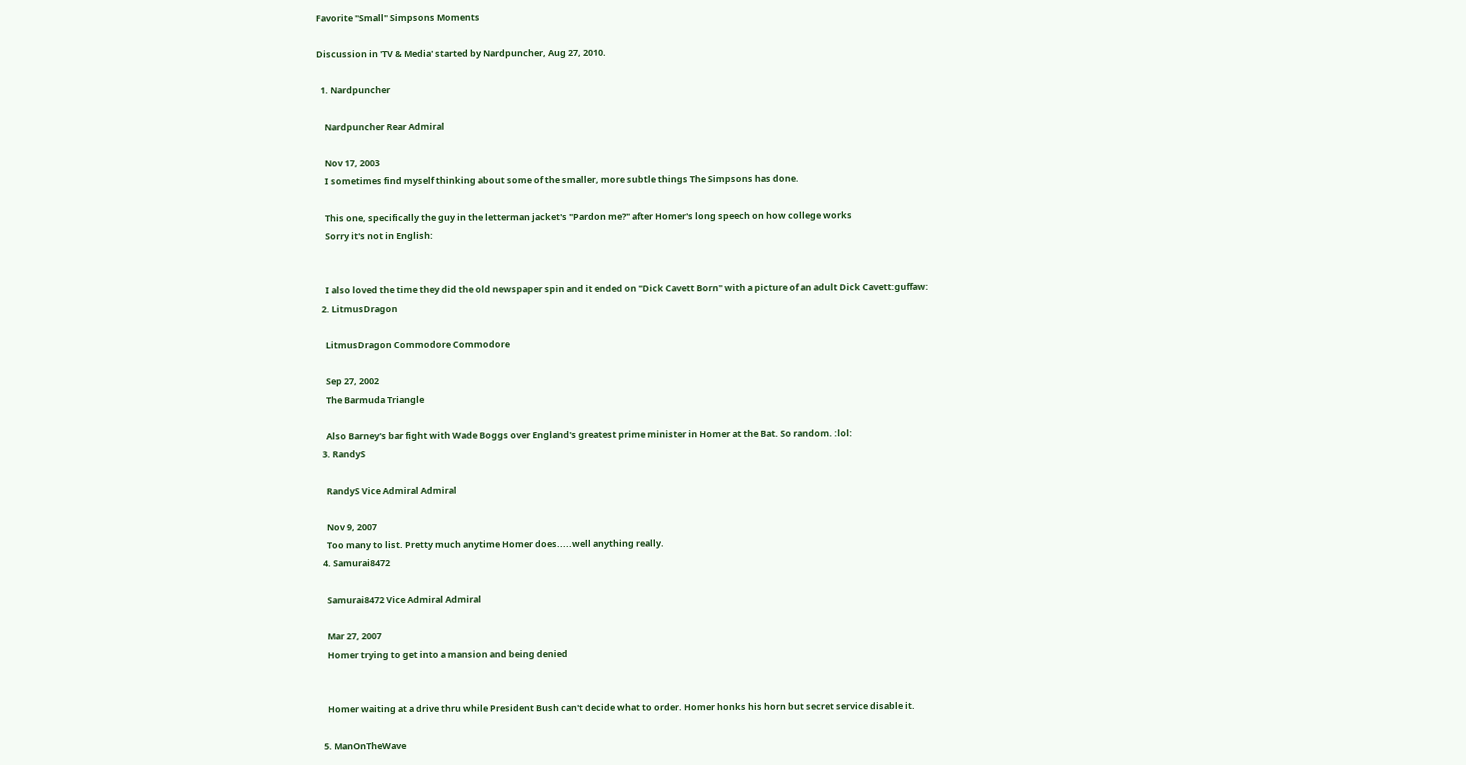Favorite "Small" Simpsons Moments

Discussion in 'TV & Media' started by Nardpuncher, Aug 27, 2010.

  1. Nardpuncher

    Nardpuncher Rear Admiral

    Nov 17, 2003
    I sometimes find myself thinking about some of the smaller, more subtle things The Simpsons has done.

    This one, specifically the guy in the letterman jacket's "Pardon me?" after Homer's long speech on how college works
    Sorry it's not in English:


    I also loved the time they did the old newspaper spin and it ended on "Dick Cavett Born" with a picture of an adult Dick Cavett:guffaw:
  2. LitmusDragon

    LitmusDragon Commodore Commodore

    Sep 27, 2002
    The Barmuda Triangle

    Also Barney's bar fight with Wade Boggs over England's greatest prime minister in Homer at the Bat. So random. :lol:
  3. RandyS

    RandyS Vice Admiral Admiral

    Nov 9, 2007
    Too many to list. Pretty much anytime Homer does.....well anything really.
  4. Samurai8472

    Samurai8472 Vice Admiral Admiral

    Mar 27, 2007
    Homer trying to get into a mansion and being denied


    Homer waiting at a drive thru while President Bush can't decide what to order. Homer honks his horn but secret service disable it.

  5. ManOnTheWave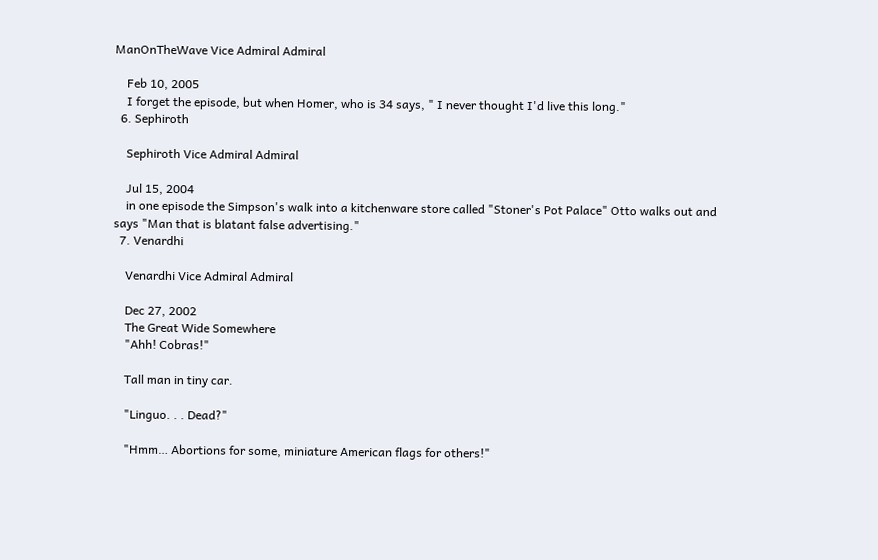ManOnTheWave Vice Admiral Admiral

    Feb 10, 2005
    I forget the episode, but when Homer, who is 34 says, " I never thought I'd live this long."
  6. Sephiroth

    Sephiroth Vice Admiral Admiral

    Jul 15, 2004
    in one episode the Simpson's walk into a kitchenware store called "Stoner's Pot Palace" Otto walks out and says "Man that is blatant false advertising."
  7. Venardhi

    Venardhi Vice Admiral Admiral

    Dec 27, 2002
    The Great Wide Somewhere
    "Ahh! Cobras!"

    Tall man in tiny car.

    "Linguo. . . Dead?"

    "Hmm… Abortions for some, miniature American flags for others!"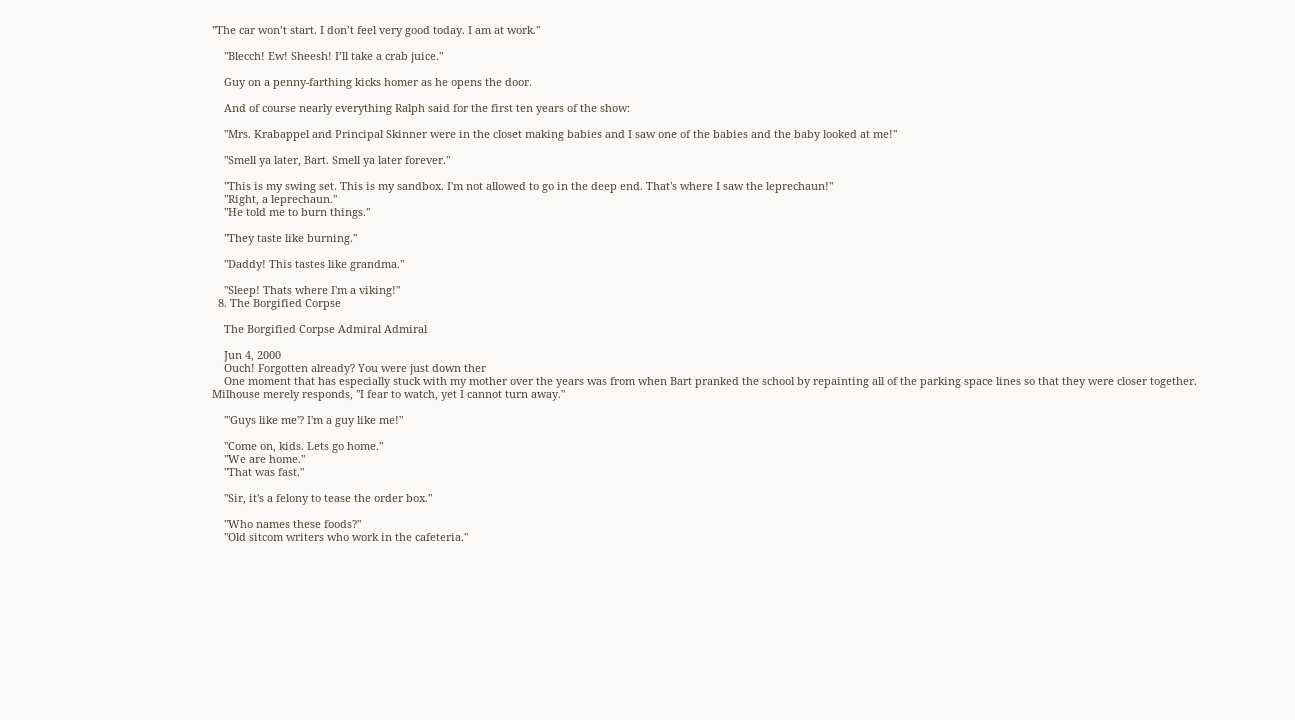"The car won’t start. I don’t feel very good today. I am at work."

    "Blecch! Ew! Sheesh! I’ll take a crab juice."

    Guy on a penny-farthing kicks homer as he opens the door.

    And of course nearly everything Ralph said for the first ten years of the show:

    "Mrs. Krabappel and Principal Skinner were in the closet making babies and I saw one of the babies and the baby looked at me!"

    "Smell ya later, Bart. Smell ya later forever."

    "This is my swing set. This is my sandbox. I'm not allowed to go in the deep end. That's where I saw the leprechaun!"
    "Right, a leprechaun."
    "He told me to burn things."

    "They taste like burning."

    "Daddy! This tastes like grandma."

    "Sleep! Thats where I'm a viking!"
  8. The Borgified Corpse

    The Borgified Corpse Admiral Admiral

    Jun 4, 2000
    Ouch! Forgotten already? You were just down ther
    One moment that has especially stuck with my mother over the years was from when Bart pranked the school by repainting all of the parking space lines so that they were closer together. Milhouse merely responds, "I fear to watch, yet I cannot turn away."

    "'Guys like me'? I'm a guy like me!"

    "Come on, kids. Lets go home."
    "We are home."
    "That was fast."

    "Sir, it's a felony to tease the order box."

    "Who names these foods?"
    "Old sitcom writers who work in the cafeteria."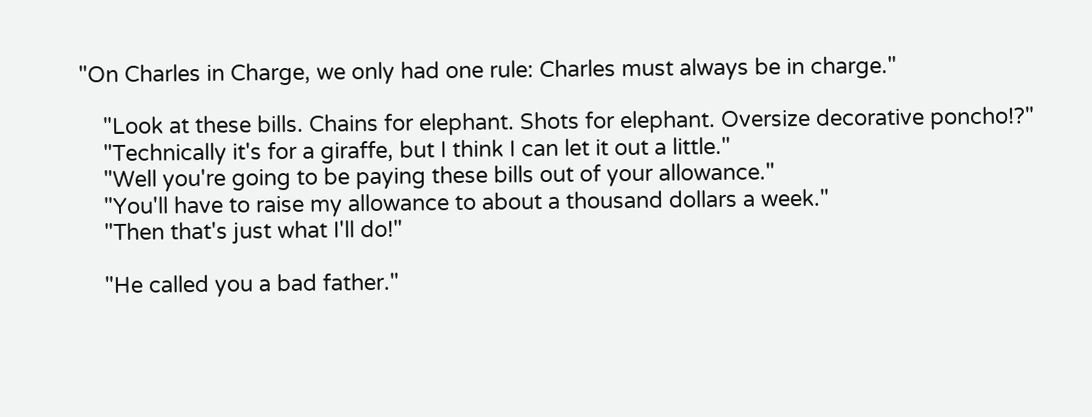"On Charles in Charge, we only had one rule: Charles must always be in charge."

    "Look at these bills. Chains for elephant. Shots for elephant. Oversize decorative poncho!?"
    "Technically it's for a giraffe, but I think I can let it out a little."
    "Well you're going to be paying these bills out of your allowance."
    "You'll have to raise my allowance to about a thousand dollars a week."
    "Then that's just what I'll do!"

    "He called you a bad father."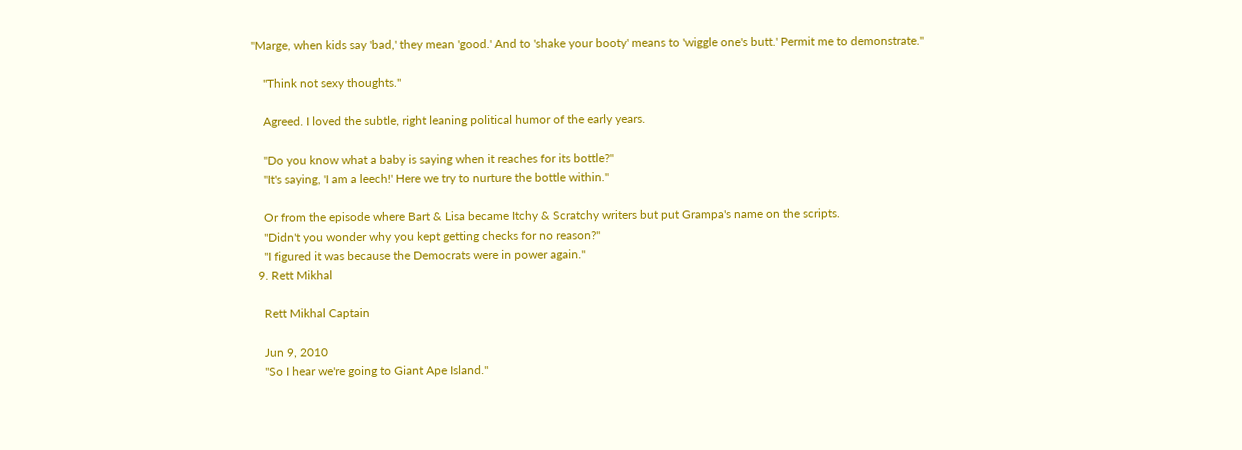"Marge, when kids say 'bad,' they mean 'good.' And to 'shake your booty' means to 'wiggle one's butt.' Permit me to demonstrate."

    "Think not sexy thoughts."

    Agreed. I loved the subtle, right leaning political humor of the early years.

    "Do you know what a baby is saying when it reaches for its bottle?"
    "It's saying, 'I am a leech!' Here we try to nurture the bottle within."

    Or from the episode where Bart & Lisa became Itchy & Scratchy writers but put Grampa's name on the scripts.
    "Didn't you wonder why you kept getting checks for no reason?"
    "I figured it was because the Democrats were in power again."
  9. Rett Mikhal

    Rett Mikhal Captain

    Jun 9, 2010
    "So I hear we're going to Giant Ape Island."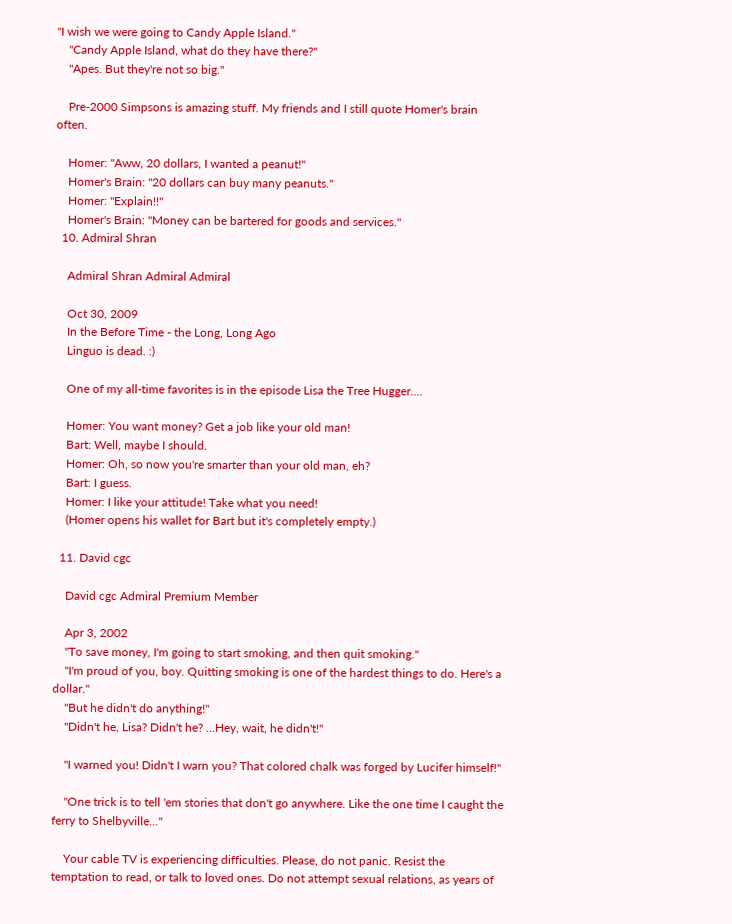"I wish we were going to Candy Apple Island."
    "Candy Apple Island, what do they have there?"
    "Apes. But they're not so big."

    Pre-2000 Simpsons is amazing stuff. My friends and I still quote Homer's brain often.

    Homer: "Aww, 20 dollars, I wanted a peanut!"
    Homer's Brain: "20 dollars can buy many peanuts."
    Homer: "Explain!!"
    Homer's Brain: "Money can be bartered for goods and services."
  10. Admiral Shran

    Admiral Shran Admiral Admiral

    Oct 30, 2009
    In the Before Time - the Long, Long Ago
    Linguo is dead. :)

    One of my all-time favorites is in the episode Lisa the Tree Hugger....

    Homer: You want money? Get a job like your old man!
    Bart: Well, maybe I should.
    Homer: Oh, so now you're smarter than your old man, eh?
    Bart: I guess.
    Homer: I like your attitude! Take what you need!
    (Homer opens his wallet for Bart but it's completely empty.)

  11. David cgc

    David cgc Admiral Premium Member

    Apr 3, 2002
    "To save money, I'm going to start smoking, and then quit smoking."
    "I'm proud of you, boy. Quitting smoking is one of the hardest things to do. Here's a dollar."
    "But he didn't do anything!"
    "Didn't he, Lisa? Didn't he? ...Hey, wait, he didn't!"

    "I warned you! Didn't I warn you? That colored chalk was forged by Lucifer himself!"

    "One trick is to tell 'em stories that don't go anywhere. Like the one time I caught the ferry to Shelbyville..."

    Your cable TV is experiencing difficulties. Please, do not panic. Resist the temptation to read, or talk to loved ones. Do not attempt sexual relations, as years of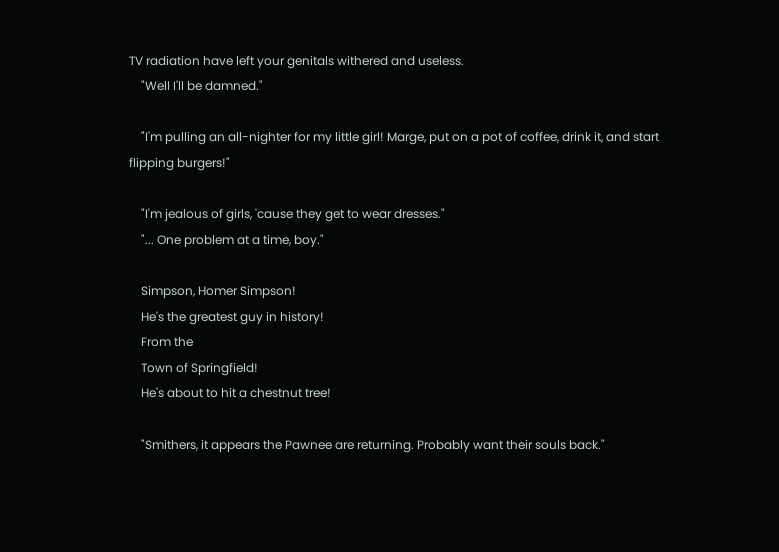TV radiation have left your genitals withered and useless.
    "Well I'll be damned."

    "I'm pulling an all-nighter for my little girl! Marge, put on a pot of coffee, drink it, and start flipping burgers!"

    "I'm jealous of girls, 'cause they get to wear dresses."
    "... One problem at a time, boy."

    Simpson, Homer Simpson!
    He's the greatest guy in history!
    From the
    Town of Springfield!
    He's about to hit a chestnut tree!

    "Smithers, it appears the Pawnee are returning. Probably want their souls back."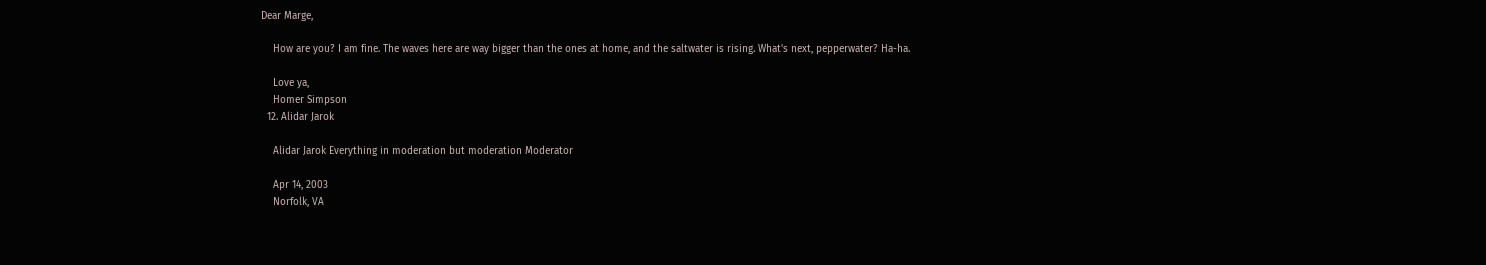Dear Marge,

    How are you? I am fine. The waves here are way bigger than the ones at home, and the saltwater is rising. What's next, pepperwater? Ha-ha.

    Love ya,
    Homer Simpson
  12. Alidar Jarok

    Alidar Jarok Everything in moderation but moderation Moderator

    Apr 14, 2003
    Norfolk, VA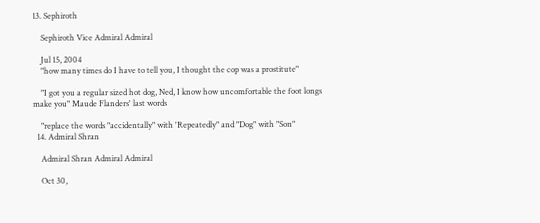13. Sephiroth

    Sephiroth Vice Admiral Admiral

    Jul 15, 2004
    "how many times do I have to tell you, I thought the cop was a prostitute"

    "I got you a regular sized hot dog, Ned, I know how uncomfortable the foot longs make you" Maude Flanders' last words

    "replace the words "accidentally" with 'Repeatedly" and "Dog" with "Son"
  14. Admiral Shran

    Admiral Shran Admiral Admiral

    Oct 30,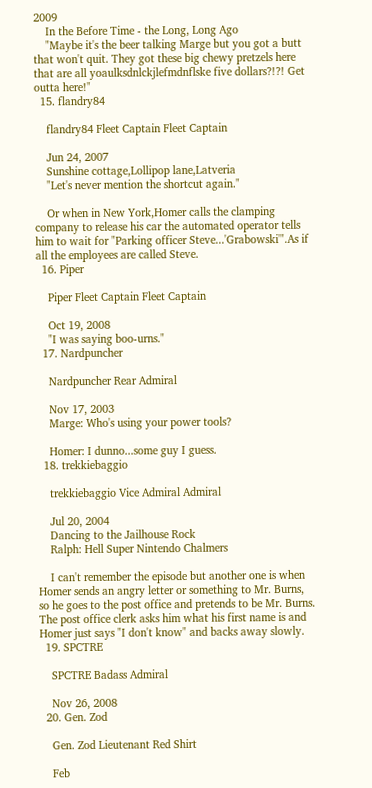2009
    In the Before Time - the Long, Long Ago
    "Maybe it's the beer talking Marge but you got a butt that won't quit. They got these big chewy pretzels here that are all yoaulksdnlckjlefmdnflske five dollars?!?! Get outta here!"
  15. flandry84

    flandry84 Fleet Captain Fleet Captain

    Jun 24, 2007
    Sunshine cottage,Lollipop lane,Latveria
    "Let's never mention the shortcut again."

    Or when in New York,Homer calls the clamping company to release his car the automated operator tells him to wait for "Parking officer Steve...'Grabowski'".As if all the employees are called Steve.
  16. Piper

    Piper Fleet Captain Fleet Captain

    Oct 19, 2008
    "I was saying boo-urns."
  17. Nardpuncher

    Nardpuncher Rear Admiral

    Nov 17, 2003
    Marge: Who's using your power tools?

    Homer: I dunno...some guy I guess.
  18. trekkiebaggio

    trekkiebaggio Vice Admiral Admiral

    Jul 20, 2004
    Dancing to the Jailhouse Rock
    Ralph: Hell Super Nintendo Chalmers

    I can't remember the episode but another one is when Homer sends an angry letter or something to Mr. Burns, so he goes to the post office and pretends to be Mr. Burns. The post office clerk asks him what his first name is and Homer just says "I don't know" and backs away slowly.
  19. SPCTRE

    SPCTRE Badass Admiral

    Nov 26, 2008
  20. Gen. Zod

    Gen. Zod Lieutenant Red Shirt

    Feb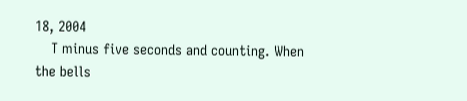18, 2004
    T minus five seconds and counting. When the bells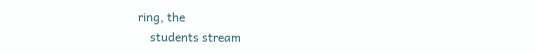ring, the
    students stream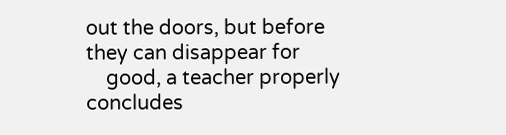out the doors, but before they can disappear for
    good, a teacher properly concludes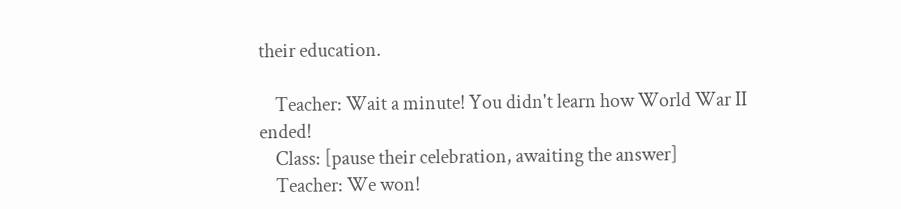their education.

    Teacher: Wait a minute! You didn't learn how World War II ended!
    Class: [pause their celebration, awaiting the answer]
    Teacher: We won!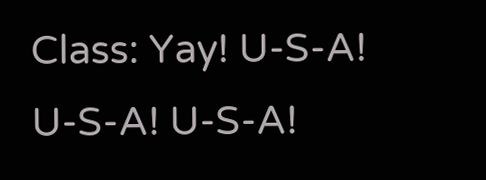Class: Yay! U-S-A! U-S-A! U-S-A!